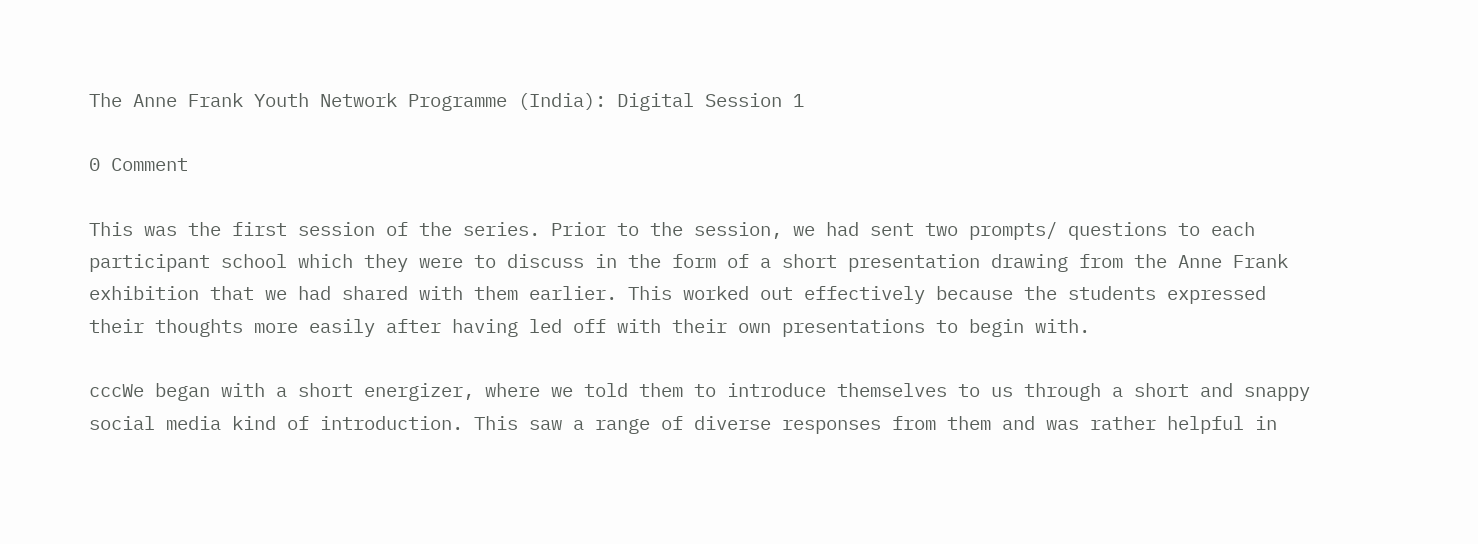The Anne Frank Youth Network Programme (India): Digital Session 1

0 Comment

This was the first session of the series. Prior to the session, we had sent two prompts/ questions to each participant school which they were to discuss in the form of a short presentation drawing from the Anne Frank exhibition that we had shared with them earlier. This worked out effectively because the students expressed their thoughts more easily after having led off with their own presentations to begin with.

cccWe began with a short energizer, where we told them to introduce themselves to us through a short and snappy social media kind of introduction. This saw a range of diverse responses from them and was rather helpful in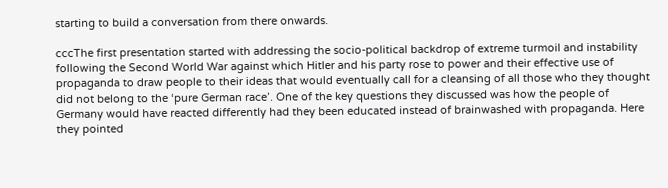starting to build a conversation from there onwards.

cccThe first presentation started with addressing the socio-political backdrop of extreme turmoil and instability following the Second World War against which Hitler and his party rose to power and their effective use of propaganda to draw people to their ideas that would eventually call for a cleansing of all those who they thought did not belong to the ‘pure German race’. One of the key questions they discussed was how the people of Germany would have reacted differently had they been educated instead of brainwashed with propaganda. Here they pointed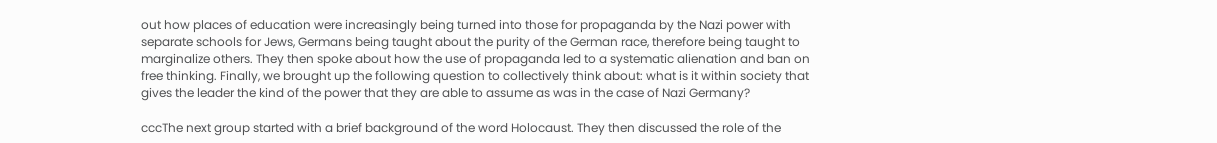out how places of education were increasingly being turned into those for propaganda by the Nazi power with separate schools for Jews, Germans being taught about the purity of the German race, therefore being taught to marginalize others. They then spoke about how the use of propaganda led to a systematic alienation and ban on free thinking. Finally, we brought up the following question to collectively think about: what is it within society that gives the leader the kind of the power that they are able to assume as was in the case of Nazi Germany?

cccThe next group started with a brief background of the word Holocaust. They then discussed the role of the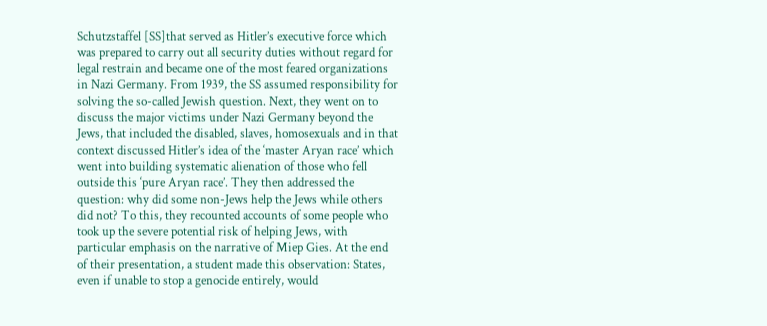Schutzstaffel [SS]that served as Hitler’s executive force which was prepared to carry out all security duties without regard for legal restrain and became one of the most feared organizations in Nazi Germany. From 1939, the SS assumed responsibility for solving the so-called Jewish question. Next, they went on to discuss the major victims under Nazi Germany beyond the Jews, that included the disabled, slaves, homosexuals and in that context discussed Hitler’s idea of the ‘master Aryan race’ which went into building systematic alienation of those who fell outside this ‘pure Aryan race’. They then addressed the question: why did some non-Jews help the Jews while others did not? To this, they recounted accounts of some people who took up the severe potential risk of helping Jews, with particular emphasis on the narrative of Miep Gies. At the end of their presentation, a student made this observation: States, even if unable to stop a genocide entirely, would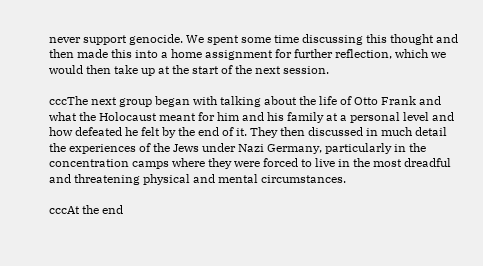never support genocide. We spent some time discussing this thought and then made this into a home assignment for further reflection, which we would then take up at the start of the next session.

cccThe next group began with talking about the life of Otto Frank and what the Holocaust meant for him and his family at a personal level and how defeated he felt by the end of it. They then discussed in much detail the experiences of the Jews under Nazi Germany, particularly in the concentration camps where they were forced to live in the most dreadful and threatening physical and mental circumstances.

cccAt the end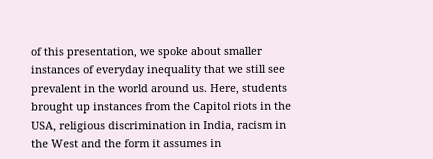of this presentation, we spoke about smaller instances of everyday inequality that we still see prevalent in the world around us. Here, students brought up instances from the Capitol riots in the USA, religious discrimination in India, racism in the West and the form it assumes in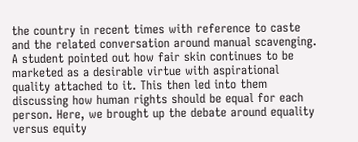the country in recent times with reference to caste and the related conversation around manual scavenging. A student pointed out how fair skin continues to be marketed as a desirable virtue with aspirational quality attached to it. This then led into them discussing how human rights should be equal for each person. Here, we brought up the debate around equality versus equity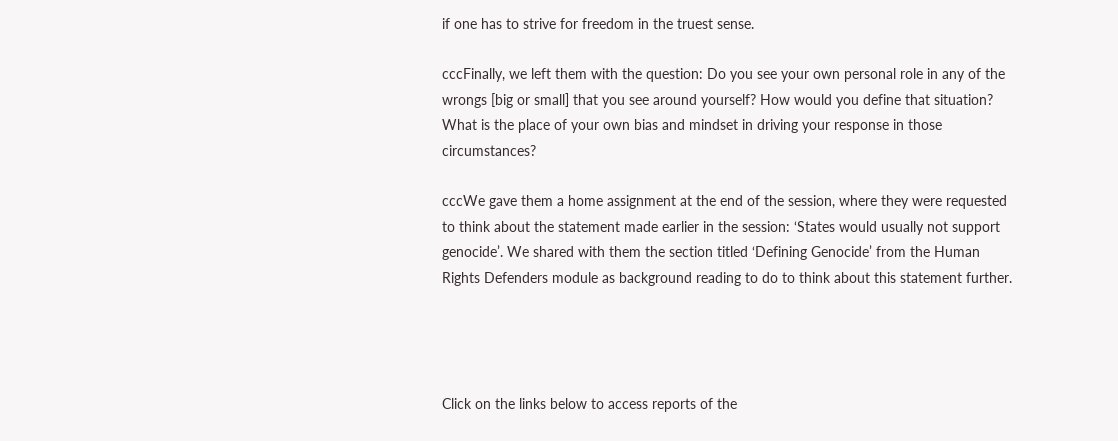if one has to strive for freedom in the truest sense.

cccFinally, we left them with the question: Do you see your own personal role in any of the wrongs [big or small] that you see around yourself? How would you define that situation? What is the place of your own bias and mindset in driving your response in those circumstances?

cccWe gave them a home assignment at the end of the session, where they were requested to think about the statement made earlier in the session: ‘States would usually not support genocide’. We shared with them the section titled ‘Defining Genocide’ from the Human Rights Defenders module as background reading to do to think about this statement further.




Click on the links below to access reports of the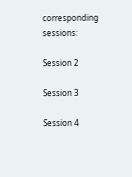corresponding sessions:

Session 2

Session 3

Session 4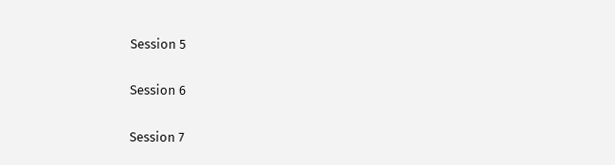Session 5

Session 6

Session 7